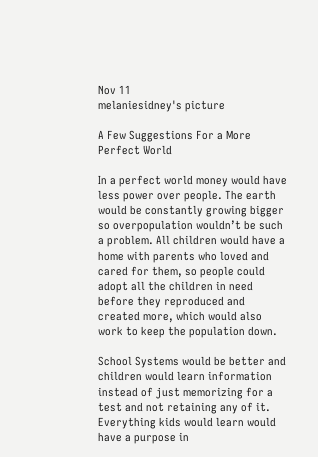Nov 11
melaniesidney's picture

A Few Suggestions For a More Perfect World

In a perfect world money would have less power over people. The earth would be constantly growing bigger so overpopulation wouldn’t be such a problem. All children would have a home with parents who loved and cared for them, so people could adopt all the children in need before they reproduced and created more, which would also work to keep the population down.

School Systems would be better and children would learn information instead of just memorizing for a test and not retaining any of it. Everything kids would learn would have a purpose in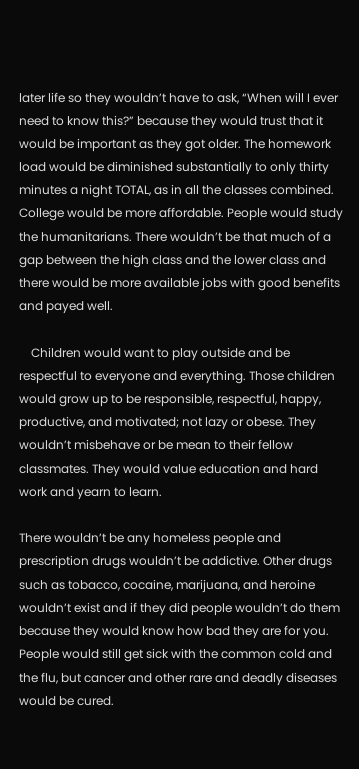later life so they wouldn’t have to ask, “When will I ever need to know this?” because they would trust that it would be important as they got older. The homework load would be diminished substantially to only thirty minutes a night TOTAL, as in all the classes combined. College would be more affordable. People would study the humanitarians. There wouldn’t be that much of a gap between the high class and the lower class and there would be more available jobs with good benefits and payed well.

    Children would want to play outside and be respectful to everyone and everything. Those children would grow up to be responsible, respectful, happy, productive, and motivated; not lazy or obese. They wouldn’t misbehave or be mean to their fellow classmates. They would value education and hard work and yearn to learn.

There wouldn’t be any homeless people and prescription drugs wouldn’t be addictive. Other drugs such as tobacco, cocaine, marijuana, and heroine wouldn’t exist and if they did people wouldn’t do them because they would know how bad they are for you. People would still get sick with the common cold and the flu, but cancer and other rare and deadly diseases would be cured.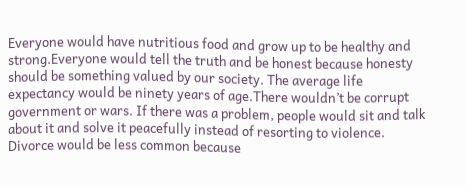Everyone would have nutritious food and grow up to be healthy and strong.Everyone would tell the truth and be honest because honesty should be something valued by our society. The average life expectancy would be ninety years of age.There wouldn’t be corrupt government or wars. If there was a problem, people would sit and talk about it and solve it peacefully instead of resorting to violence. Divorce would be less common because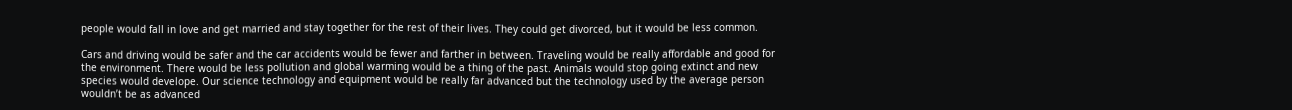people would fall in love and get married and stay together for the rest of their lives. They could get divorced, but it would be less common.

Cars and driving would be safer and the car accidents would be fewer and farther in between. Traveling would be really affordable and good for the environment. There would be less pollution and global warming would be a thing of the past. Animals would stop going extinct and new species would develope. Our science technology and equipment would be really far advanced but the technology used by the average person wouldn’t be as advanced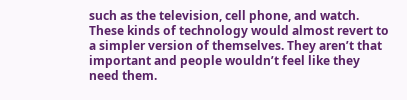such as the television, cell phone, and watch. These kinds of technology would almost revert to a simpler version of themselves. They aren’t that important and people wouldn’t feel like they need them.